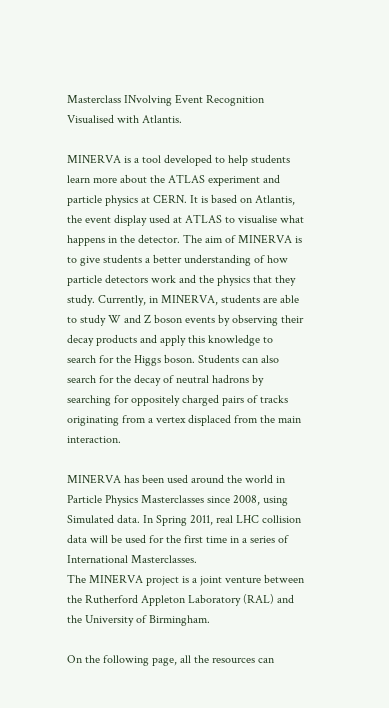Masterclass INvolving Event Recognition Visualised with Atlantis.

MINERVA is a tool developed to help students learn more about the ATLAS experiment and particle physics at CERN. It is based on Atlantis, the event display used at ATLAS to visualise what happens in the detector. The aim of MINERVA is to give students a better understanding of how particle detectors work and the physics that they study. Currently, in MINERVA, students are able to study W and Z boson events by observing their decay products and apply this knowledge to search for the Higgs boson. Students can also search for the decay of neutral hadrons by searching for oppositely charged pairs of tracks originating from a vertex displaced from the main interaction.

MINERVA has been used around the world in Particle Physics Masterclasses since 2008, using Simulated data. In Spring 2011, real LHC collision data will be used for the first time in a series of International Masterclasses.
The MINERVA project is a joint venture between the Rutherford Appleton Laboratory (RAL) and the University of Birmingham.

On the following page, all the resources can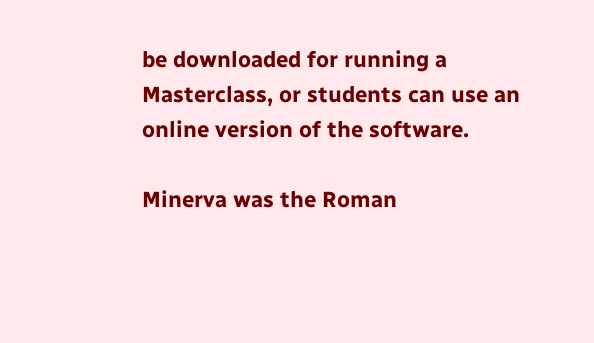be downloaded for running a Masterclass, or students can use an online version of the software.

Minerva was the Roman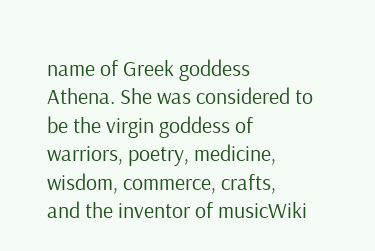name of Greek goddess Athena. She was considered to be the virgin goddess of warriors, poetry, medicine, wisdom, commerce, crafts, and the inventor of musicWiki